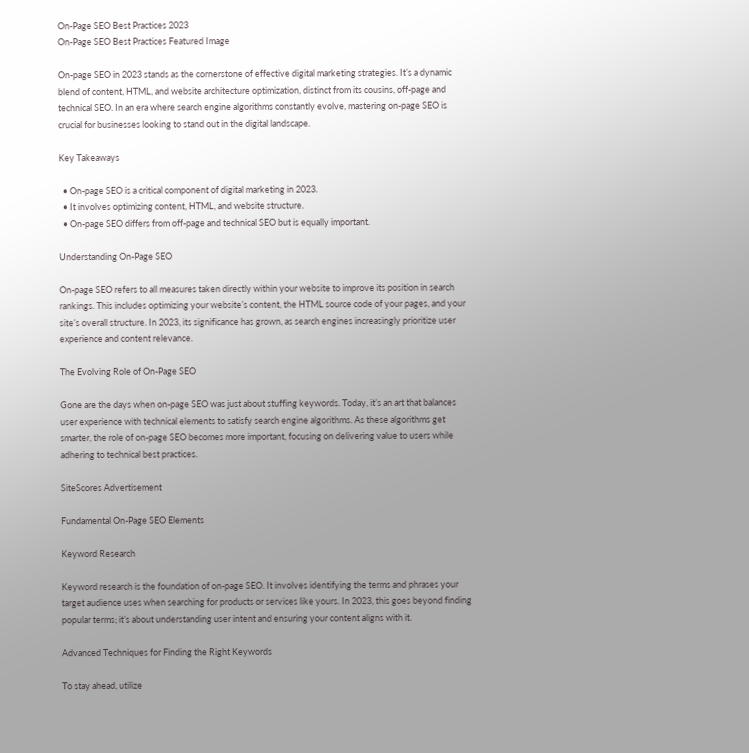On-Page SEO Best Practices 2023
On-Page SEO Best Practices Featured Image

On-page SEO in 2023 stands as the cornerstone of effective digital marketing strategies. It’s a dynamic blend of content, HTML, and website architecture optimization, distinct from its cousins, off-page and technical SEO. In an era where search engine algorithms constantly evolve, mastering on-page SEO is crucial for businesses looking to stand out in the digital landscape.

Key Takeaways

  • On-page SEO is a critical component of digital marketing in 2023.
  • It involves optimizing content, HTML, and website structure.
  • On-page SEO differs from off-page and technical SEO but is equally important.

Understanding On-Page SEO

On-page SEO refers to all measures taken directly within your website to improve its position in search rankings. This includes optimizing your website’s content, the HTML source code of your pages, and your site’s overall structure. In 2023, its significance has grown, as search engines increasingly prioritize user experience and content relevance.

The Evolving Role of On-Page SEO

Gone are the days when on-page SEO was just about stuffing keywords. Today, it’s an art that balances user experience with technical elements to satisfy search engine algorithms. As these algorithms get smarter, the role of on-page SEO becomes more important, focusing on delivering value to users while adhering to technical best practices.

SiteScores Advertisement

Fundamental On-Page SEO Elements

Keyword Research

Keyword research is the foundation of on-page SEO. It involves identifying the terms and phrases your target audience uses when searching for products or services like yours. In 2023, this goes beyond finding popular terms; it’s about understanding user intent and ensuring your content aligns with it.

Advanced Techniques for Finding the Right Keywords

To stay ahead, utilize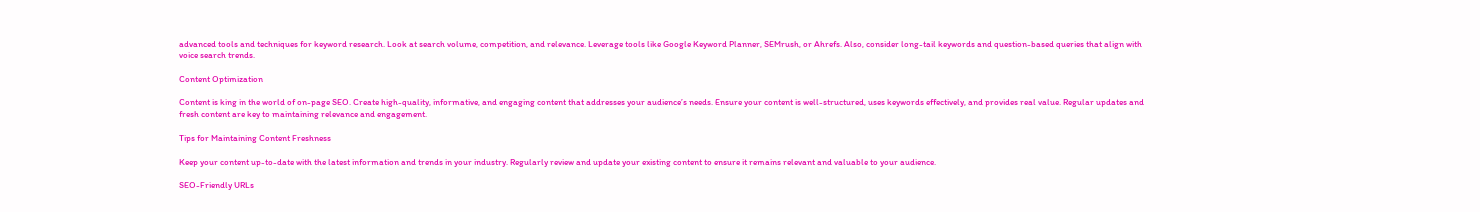advanced tools and techniques for keyword research. Look at search volume, competition, and relevance. Leverage tools like Google Keyword Planner, SEMrush, or Ahrefs. Also, consider long-tail keywords and question-based queries that align with voice search trends.

Content Optimization

Content is king in the world of on-page SEO. Create high-quality, informative, and engaging content that addresses your audience’s needs. Ensure your content is well-structured, uses keywords effectively, and provides real value. Regular updates and fresh content are key to maintaining relevance and engagement.

Tips for Maintaining Content Freshness

Keep your content up-to-date with the latest information and trends in your industry. Regularly review and update your existing content to ensure it remains relevant and valuable to your audience.

SEO-Friendly URLs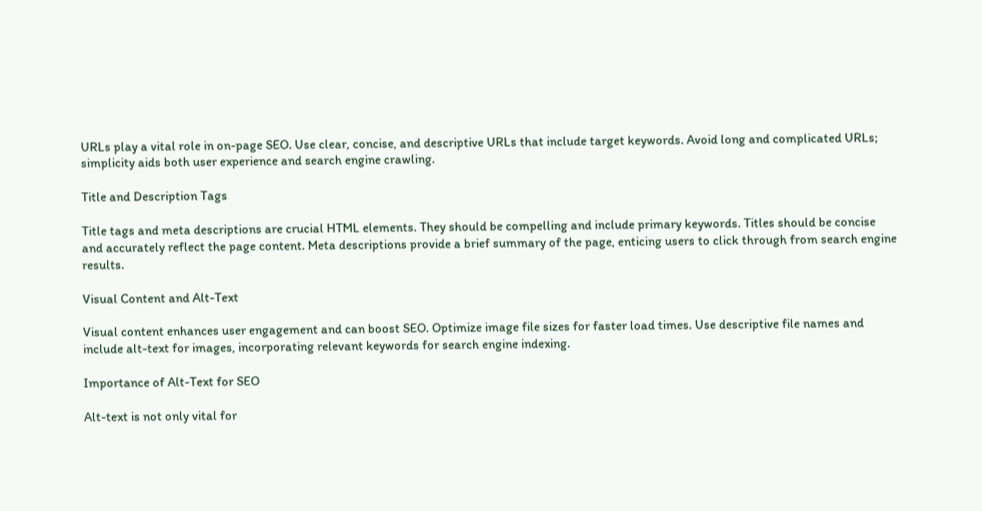URLs play a vital role in on-page SEO. Use clear, concise, and descriptive URLs that include target keywords. Avoid long and complicated URLs; simplicity aids both user experience and search engine crawling.

Title and Description Tags

Title tags and meta descriptions are crucial HTML elements. They should be compelling and include primary keywords. Titles should be concise and accurately reflect the page content. Meta descriptions provide a brief summary of the page, enticing users to click through from search engine results.

Visual Content and Alt-Text

Visual content enhances user engagement and can boost SEO. Optimize image file sizes for faster load times. Use descriptive file names and include alt-text for images, incorporating relevant keywords for search engine indexing.

Importance of Alt-Text for SEO

Alt-text is not only vital for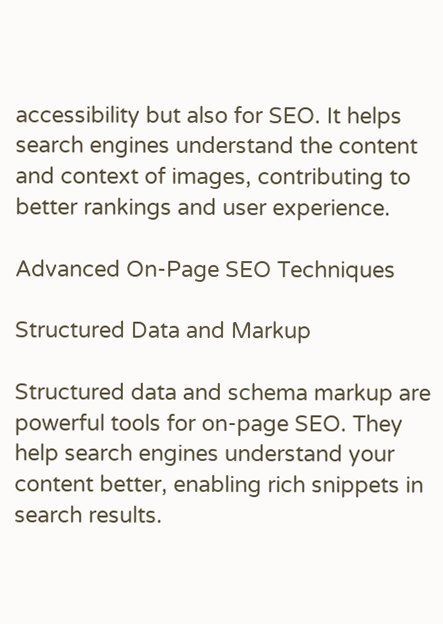accessibility but also for SEO. It helps search engines understand the content and context of images, contributing to better rankings and user experience.

Advanced On-Page SEO Techniques

Structured Data and Markup

Structured data and schema markup are powerful tools for on-page SEO. They help search engines understand your content better, enabling rich snippets in search results.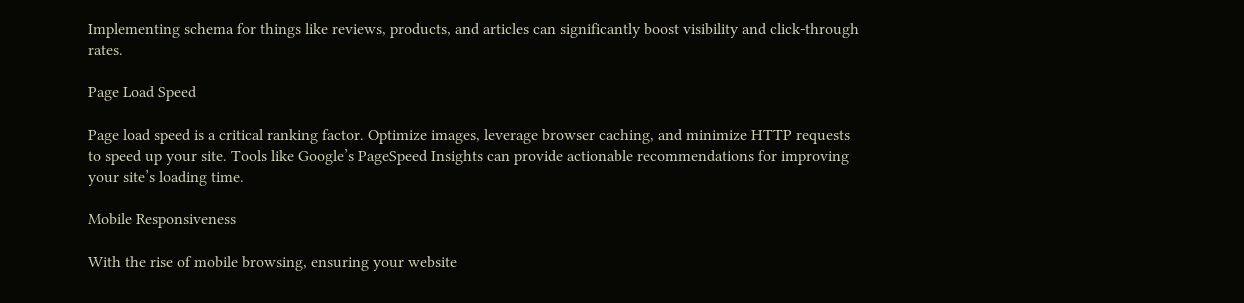Implementing schema for things like reviews, products, and articles can significantly boost visibility and click-through rates.

Page Load Speed

Page load speed is a critical ranking factor. Optimize images, leverage browser caching, and minimize HTTP requests to speed up your site. Tools like Google’s PageSpeed Insights can provide actionable recommendations for improving your site’s loading time.

Mobile Responsiveness

With the rise of mobile browsing, ensuring your website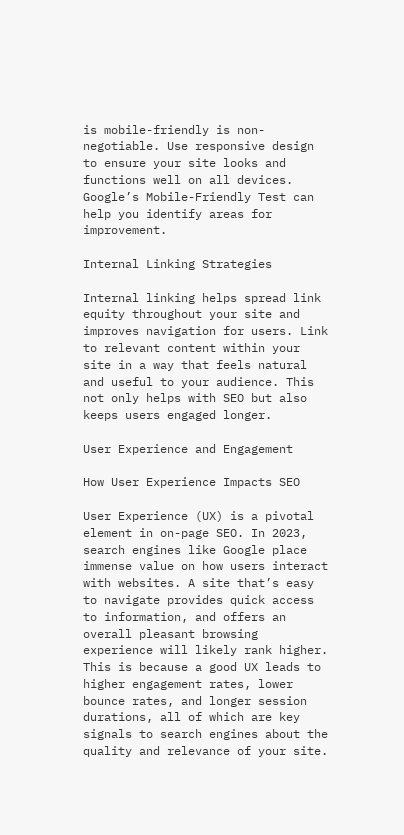is mobile-friendly is non-negotiable. Use responsive design to ensure your site looks and functions well on all devices. Google’s Mobile-Friendly Test can help you identify areas for improvement.

Internal Linking Strategies

Internal linking helps spread link equity throughout your site and improves navigation for users. Link to relevant content within your site in a way that feels natural and useful to your audience. This not only helps with SEO but also keeps users engaged longer.

User Experience and Engagement

How User Experience Impacts SEO

User Experience (UX) is a pivotal element in on-page SEO. In 2023, search engines like Google place immense value on how users interact with websites. A site that’s easy to navigate provides quick access to information, and offers an overall pleasant browsing experience will likely rank higher. This is because a good UX leads to higher engagement rates, lower bounce rates, and longer session durations, all of which are key signals to search engines about the quality and relevance of your site.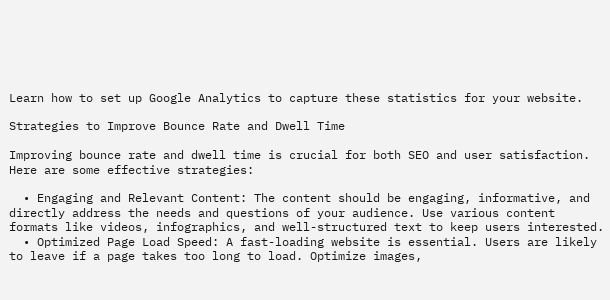Learn how to set up Google Analytics to capture these statistics for your website.

Strategies to Improve Bounce Rate and Dwell Time

Improving bounce rate and dwell time is crucial for both SEO and user satisfaction. Here are some effective strategies:

  • Engaging and Relevant Content: The content should be engaging, informative, and directly address the needs and questions of your audience. Use various content formats like videos, infographics, and well-structured text to keep users interested.
  • Optimized Page Load Speed: A fast-loading website is essential. Users are likely to leave if a page takes too long to load. Optimize images,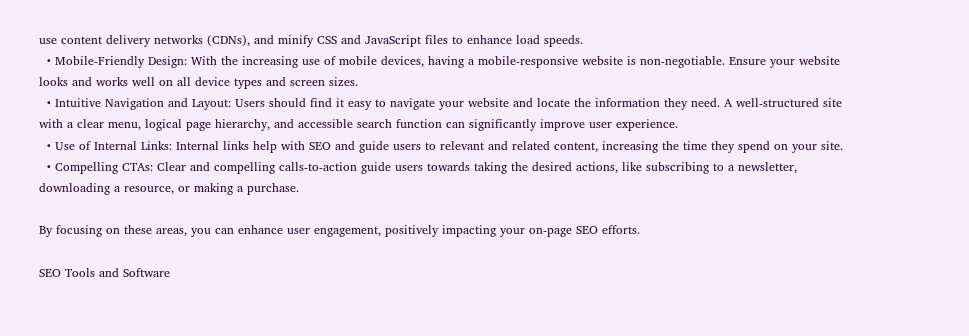use content delivery networks (CDNs), and minify CSS and JavaScript files to enhance load speeds.
  • Mobile-Friendly Design: With the increasing use of mobile devices, having a mobile-responsive website is non-negotiable. Ensure your website looks and works well on all device types and screen sizes.
  • Intuitive Navigation and Layout: Users should find it easy to navigate your website and locate the information they need. A well-structured site with a clear menu, logical page hierarchy, and accessible search function can significantly improve user experience.
  • Use of Internal Links: Internal links help with SEO and guide users to relevant and related content, increasing the time they spend on your site.
  • Compelling CTAs: Clear and compelling calls-to-action guide users towards taking the desired actions, like subscribing to a newsletter, downloading a resource, or making a purchase.

By focusing on these areas, you can enhance user engagement, positively impacting your on-page SEO efforts.

SEO Tools and Software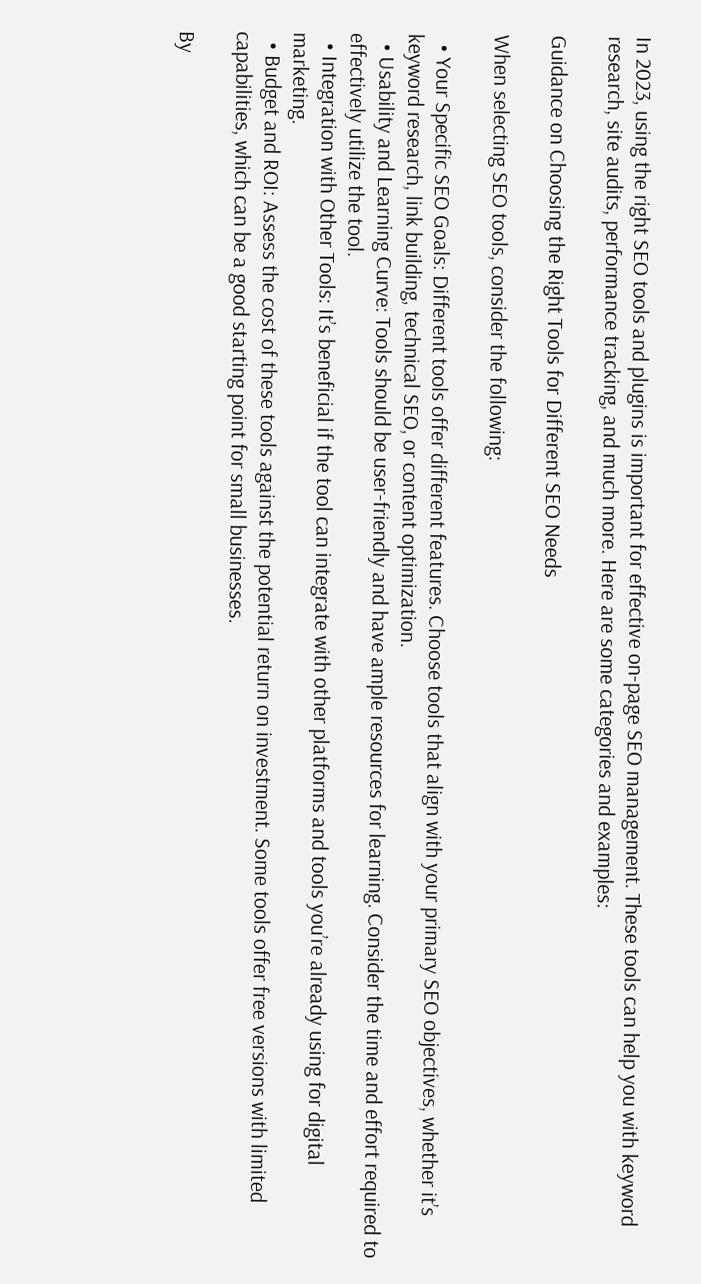In 2023, using the right SEO tools and plugins is important for effective on-page SEO management. These tools can help you with keyword research, site audits, performance tracking, and much more. Here are some categories and examples:

Guidance on Choosing the Right Tools for Different SEO Needs

When selecting SEO tools, consider the following:

  • Your Specific SEO Goals: Different tools offer different features. Choose tools that align with your primary SEO objectives, whether it’s keyword research, link building, technical SEO, or content optimization.
  • Usability and Learning Curve: Tools should be user-friendly and have ample resources for learning. Consider the time and effort required to effectively utilize the tool.
  • Integration with Other Tools: It’s beneficial if the tool can integrate with other platforms and tools you’re already using for digital marketing.
  • Budget and ROI: Assess the cost of these tools against the potential return on investment. Some tools offer free versions with limited capabilities, which can be a good starting point for small businesses.

By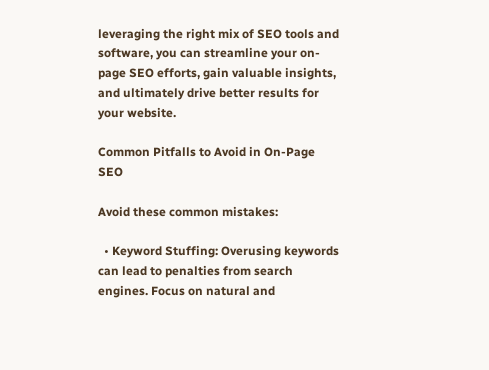leveraging the right mix of SEO tools and software, you can streamline your on-page SEO efforts, gain valuable insights, and ultimately drive better results for your website.

Common Pitfalls to Avoid in On-Page SEO

Avoid these common mistakes:

  • Keyword Stuffing: Overusing keywords can lead to penalties from search engines. Focus on natural and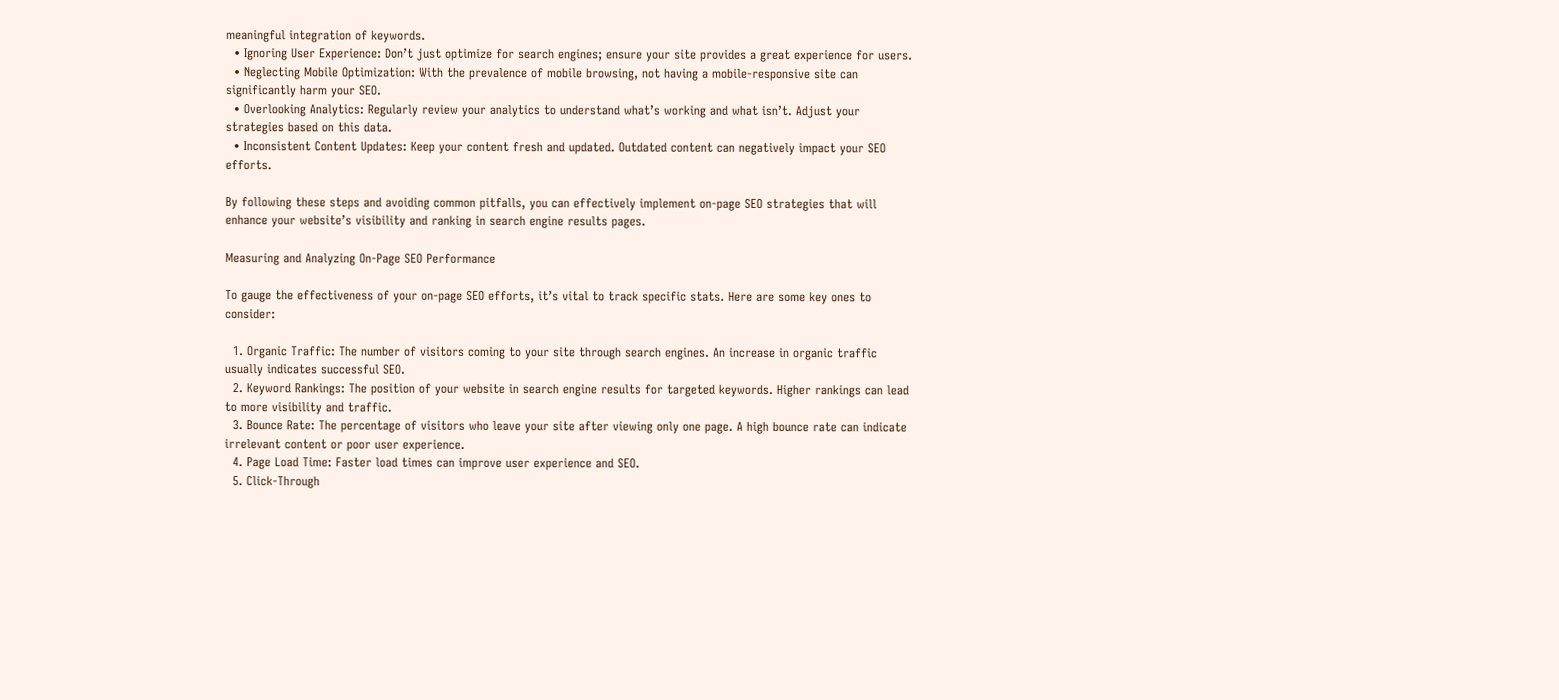meaningful integration of keywords.
  • Ignoring User Experience: Don’t just optimize for search engines; ensure your site provides a great experience for users.
  • Neglecting Mobile Optimization: With the prevalence of mobile browsing, not having a mobile-responsive site can significantly harm your SEO.
  • Overlooking Analytics: Regularly review your analytics to understand what’s working and what isn’t. Adjust your strategies based on this data.
  • Inconsistent Content Updates: Keep your content fresh and updated. Outdated content can negatively impact your SEO efforts.

By following these steps and avoiding common pitfalls, you can effectively implement on-page SEO strategies that will enhance your website’s visibility and ranking in search engine results pages.

Measuring and Analyzing On-Page SEO Performance

To gauge the effectiveness of your on-page SEO efforts, it’s vital to track specific stats. Here are some key ones to consider:

  1. Organic Traffic: The number of visitors coming to your site through search engines. An increase in organic traffic usually indicates successful SEO.
  2. Keyword Rankings: The position of your website in search engine results for targeted keywords. Higher rankings can lead to more visibility and traffic.
  3. Bounce Rate: The percentage of visitors who leave your site after viewing only one page. A high bounce rate can indicate irrelevant content or poor user experience.
  4. Page Load Time: Faster load times can improve user experience and SEO.
  5. Click-Through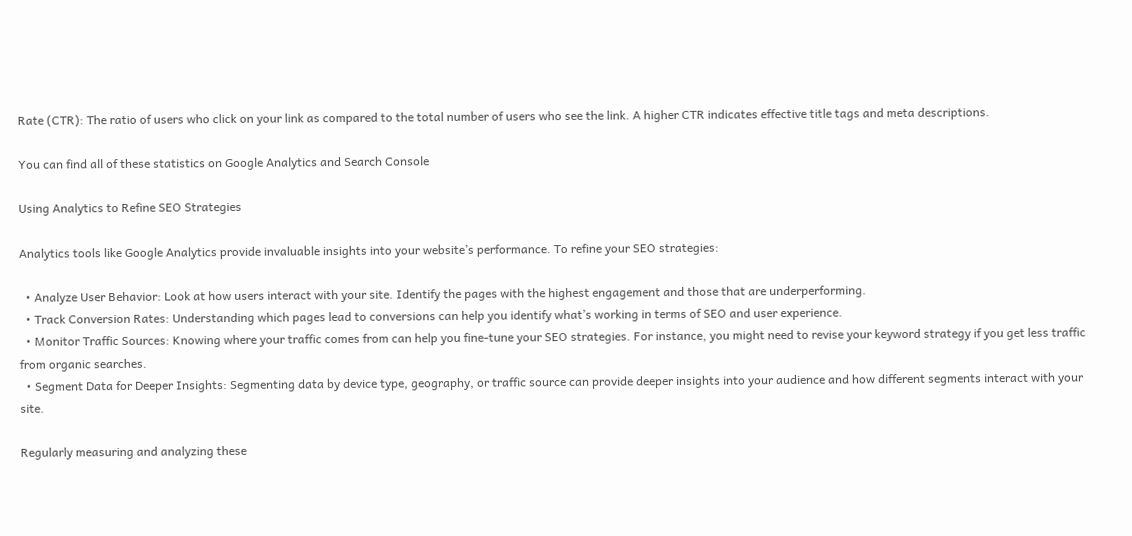Rate (CTR): The ratio of users who click on your link as compared to the total number of users who see the link. A higher CTR indicates effective title tags and meta descriptions.

You can find all of these statistics on Google Analytics and Search Console

Using Analytics to Refine SEO Strategies

Analytics tools like Google Analytics provide invaluable insights into your website’s performance. To refine your SEO strategies:

  • Analyze User Behavior: Look at how users interact with your site. Identify the pages with the highest engagement and those that are underperforming.
  • Track Conversion Rates: Understanding which pages lead to conversions can help you identify what’s working in terms of SEO and user experience.
  • Monitor Traffic Sources: Knowing where your traffic comes from can help you fine-tune your SEO strategies. For instance, you might need to revise your keyword strategy if you get less traffic from organic searches.
  • Segment Data for Deeper Insights: Segmenting data by device type, geography, or traffic source can provide deeper insights into your audience and how different segments interact with your site.

Regularly measuring and analyzing these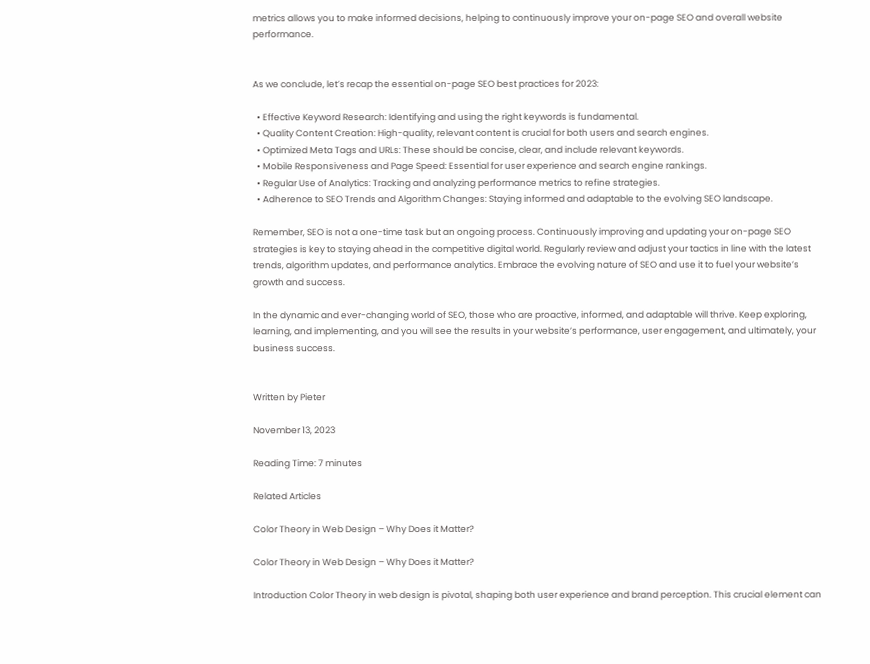metrics allows you to make informed decisions, helping to continuously improve your on-page SEO and overall website performance.


As we conclude, let’s recap the essential on-page SEO best practices for 2023:

  • Effective Keyword Research: Identifying and using the right keywords is fundamental.
  • Quality Content Creation: High-quality, relevant content is crucial for both users and search engines.
  • Optimized Meta Tags and URLs: These should be concise, clear, and include relevant keywords.
  • Mobile Responsiveness and Page Speed: Essential for user experience and search engine rankings.
  • Regular Use of Analytics: Tracking and analyzing performance metrics to refine strategies.
  • Adherence to SEO Trends and Algorithm Changes: Staying informed and adaptable to the evolving SEO landscape.

Remember, SEO is not a one-time task but an ongoing process. Continuously improving and updating your on-page SEO strategies is key to staying ahead in the competitive digital world. Regularly review and adjust your tactics in line with the latest trends, algorithm updates, and performance analytics. Embrace the evolving nature of SEO and use it to fuel your website’s growth and success.

In the dynamic and ever-changing world of SEO, those who are proactive, informed, and adaptable will thrive. Keep exploring, learning, and implementing, and you will see the results in your website’s performance, user engagement, and ultimately, your business success.


Written by Pieter

November 13, 2023

Reading Time: 7 minutes

Related Articles

Color Theory in Web Design – Why Does it Matter?

Color Theory in Web Design – Why Does it Matter?

Introduction Color Theory in web design is pivotal, shaping both user experience and brand perception. This crucial element can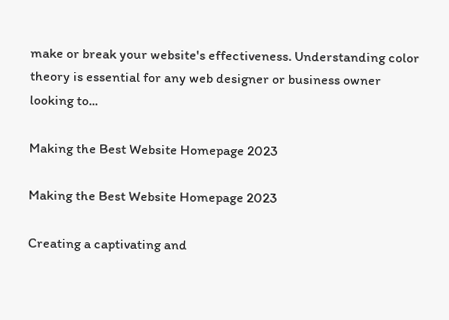make or break your website's effectiveness. Understanding color theory is essential for any web designer or business owner looking to...

Making the Best Website Homepage 2023

Making the Best Website Homepage 2023

Creating a captivating and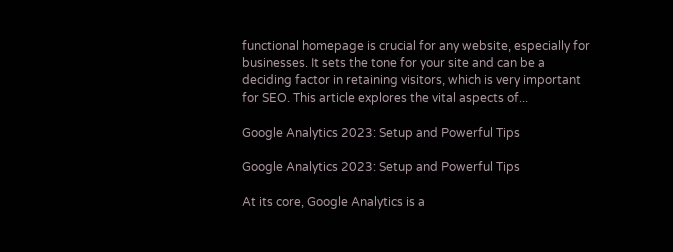functional homepage is crucial for any website, especially for businesses. It sets the tone for your site and can be a deciding factor in retaining visitors, which is very important for SEO. This article explores the vital aspects of...

Google Analytics 2023: Setup and Powerful Tips

Google Analytics 2023: Setup and Powerful Tips

At its core, Google Analytics is a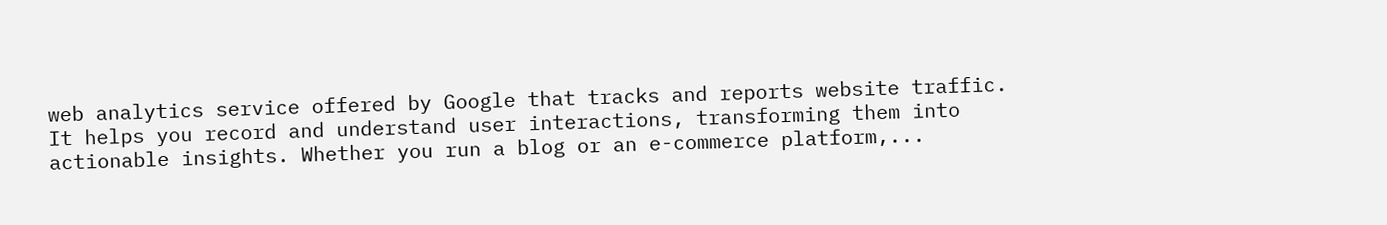web analytics service offered by Google that tracks and reports website traffic. It helps you record and understand user interactions, transforming them into actionable insights. Whether you run a blog or an e-commerce platform,...